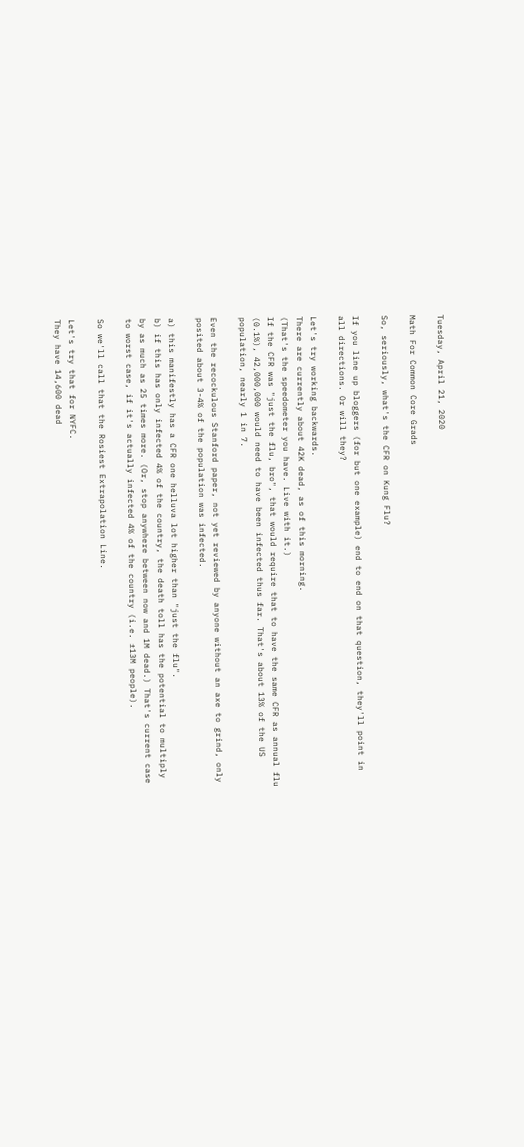Tuesday, April 21, 2020

Math For Common Core Grads

So, seriously, what's the CFR on Kung Flu?

If you line up bloggers (for but one example) end to end on that question, they'll point in all directions. Or will they?

Let's try working backwards.
There are currently about 42K dead, as of this morning.
(That's the speedometer you have. Live with it.)
If the CFR was "just the flu, bro", that would require that to have the same CFR as annual flu (0.1%), 42,000,000 would need to have been infected thus far. That's about 13% of the US population, nearly 1 in 7.

Even the recockulous Stanford paper, not yet reviewed by anyone without an axe to grind, only posited about 3-4% of the population was infected.

a) this manifestly has a CFR one helluva lot higher than "just the flu".
b) if this has only infected 4% of the country, the death toll has the potential to multiply by as much as 25 times more. (Or, stop anywhere between now and 1M dead.) That's current case to worst case, if it's actually infected 4% of the country (i.e. ±13M people).

So we'll call that the Rosiest Extrapolation Line.

Let's try that for NYFC.
They have 14,600 dead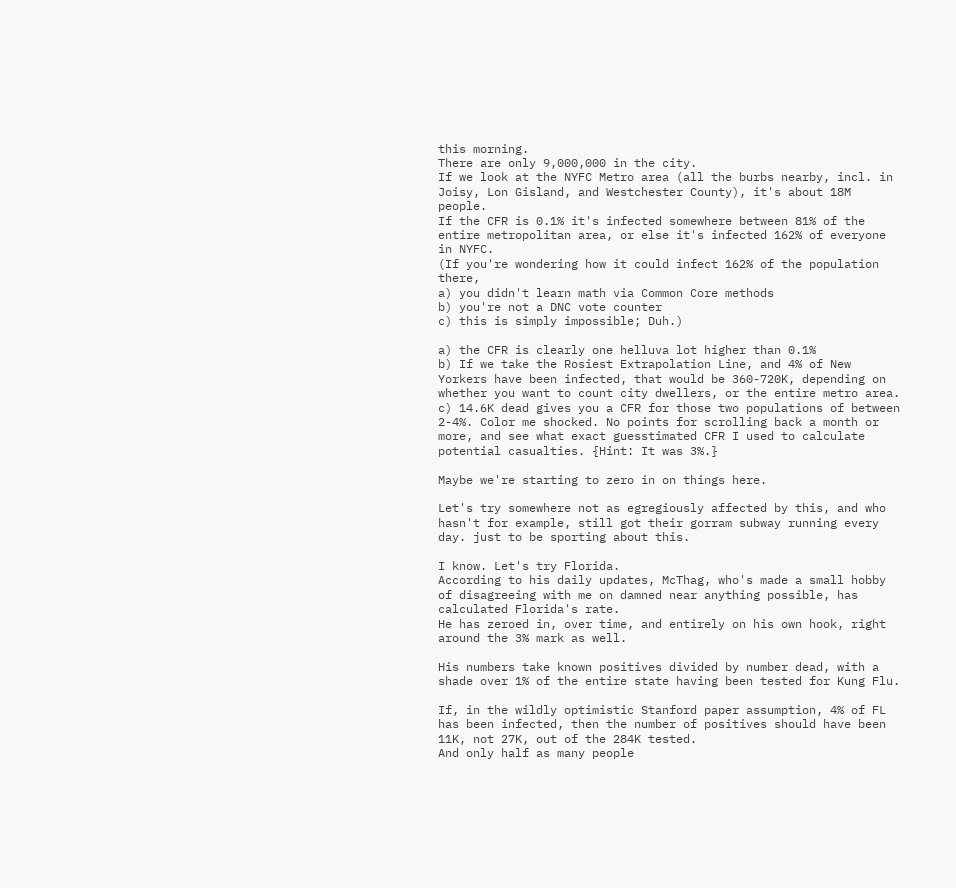this morning.
There are only 9,000,000 in the city.
If we look at the NYFC Metro area (all the burbs nearby, incl. in Joisy, Lon Gisland, and Westchester County), it's about 18M people.
If the CFR is 0.1% it's infected somewhere between 81% of the entire metropolitan area, or else it's infected 162% of everyone in NYFC.
(If you're wondering how it could infect 162% of the population there,
a) you didn't learn math via Common Core methods
b) you're not a DNC vote counter
c) this is simply impossible; Duh.)

a) the CFR is clearly one helluva lot higher than 0.1%
b) If we take the Rosiest Extrapolation Line, and 4% of New Yorkers have been infected, that would be 360-720K, depending on whether you want to count city dwellers, or the entire metro area.
c) 14.6K dead gives you a CFR for those two populations of between 2-4%. Color me shocked. No points for scrolling back a month or more, and see what exact guesstimated CFR I used to calculate potential casualties. {Hint: It was 3%.}

Maybe we're starting to zero in on things here.

Let's try somewhere not as egregiously affected by this, and who hasn't for example, still got their gorram subway running every day. just to be sporting about this.

I know. Let's try Florida.
According to his daily updates, McThag, who's made a small hobby of disagreeing with me on damned near anything possible, has calculated Florida's rate.
He has zeroed in, over time, and entirely on his own hook, right around the 3% mark as well.

His numbers take known positives divided by number dead, with a shade over 1% of the entire state having been tested for Kung Flu.

If, in the wildly optimistic Stanford paper assumption, 4% of FL has been infected, then the number of positives should have been 11K, not 27K, out of the 284K tested.
And only half as many people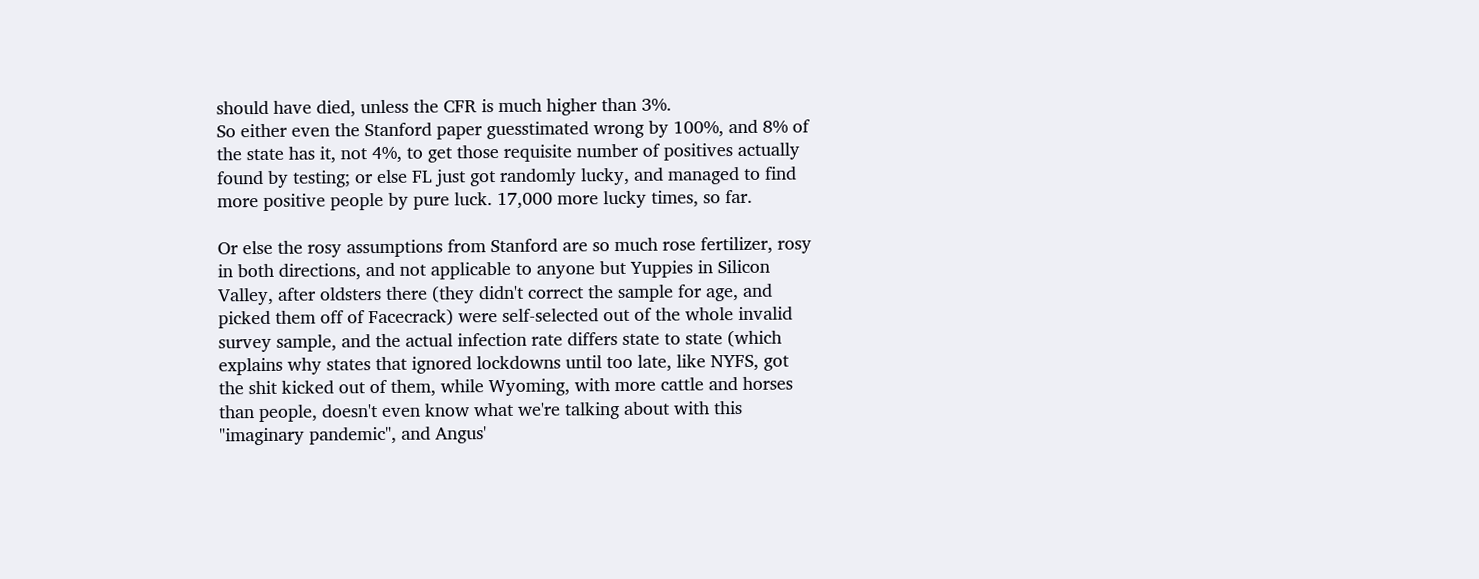should have died, unless the CFR is much higher than 3%.
So either even the Stanford paper guesstimated wrong by 100%, and 8% of the state has it, not 4%, to get those requisite number of positives actually found by testing; or else FL just got randomly lucky, and managed to find more positive people by pure luck. 17,000 more lucky times, so far.

Or else the rosy assumptions from Stanford are so much rose fertilizer, rosy in both directions, and not applicable to anyone but Yuppies in Silicon Valley, after oldsters there (they didn't correct the sample for age, and picked them off of Facecrack) were self-selected out of the whole invalid survey sample, and the actual infection rate differs state to state (which explains why states that ignored lockdowns until too late, like NYFS, got the shit kicked out of them, while Wyoming, with more cattle and horses than people, doesn't even know what we're talking about with this "imaginary pandemic", and Angus'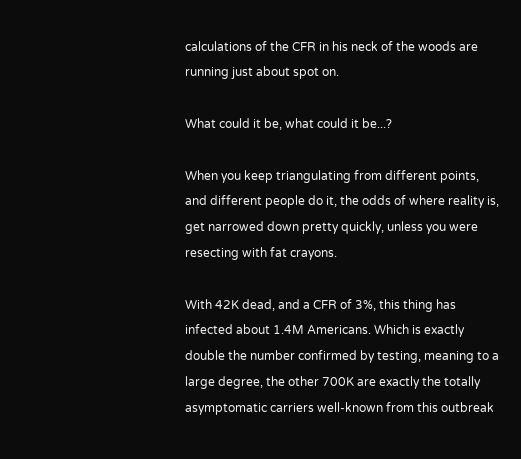calculations of the CFR in his neck of the woods are running just about spot on.

What could it be, what could it be...?

When you keep triangulating from different points, and different people do it, the odds of where reality is, get narrowed down pretty quickly, unless you were resecting with fat crayons.

With 42K dead, and a CFR of 3%, this thing has infected about 1.4M Americans. Which is exactly double the number confirmed by testing, meaning to a large degree, the other 700K are exactly the totally asymptomatic carriers well-known from this outbreak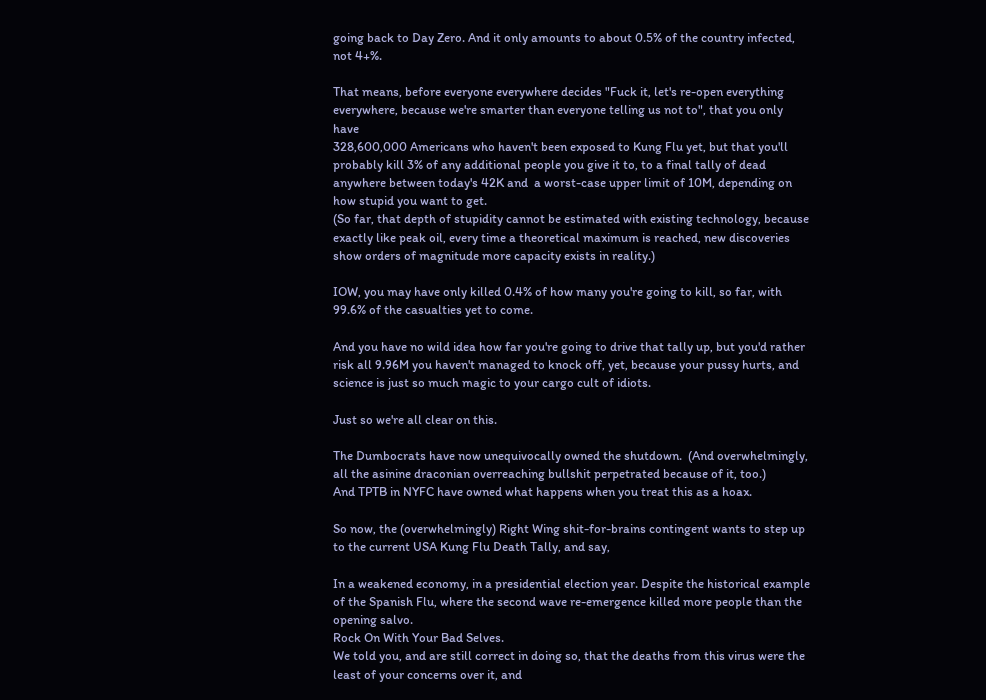going back to Day Zero. And it only amounts to about 0.5% of the country infected, not 4+%.

That means, before everyone everywhere decides "Fuck it, let's re-open everything everywhere, because we're smarter than everyone telling us not to", that you only have
328,600,000 Americans who haven't been exposed to Kung Flu yet, but that you'll probably kill 3% of any additional people you give it to, to a final tally of dead anywhere between today's 42K and  a worst-case upper limit of 10M, depending on how stupid you want to get.
(So far, that depth of stupidity cannot be estimated with existing technology, because exactly like peak oil, every time a theoretical maximum is reached, new discoveries show orders of magnitude more capacity exists in reality.)

IOW, you may have only killed 0.4% of how many you're going to kill, so far, with 99.6% of the casualties yet to come.

And you have no wild idea how far you're going to drive that tally up, but you'd rather risk all 9.96M you haven't managed to knock off, yet, because your pussy hurts, and science is just so much magic to your cargo cult of idiots.

Just so we're all clear on this.

The Dumbocrats have now unequivocally owned the shutdown.  (And overwhelmingly, all the asinine draconian overreaching bullshit perpetrated because of it, too.)
And TPTB in NYFC have owned what happens when you treat this as a hoax.

So now, the (overwhelmingly) Right Wing shit-for-brains contingent wants to step up to the current USA Kung Flu Death Tally, and say,

In a weakened economy, in a presidential election year. Despite the historical example of the Spanish Flu, where the second wave re-emergence killed more people than the opening salvo.
Rock On With Your Bad Selves.
We told you, and are still correct in doing so, that the deaths from this virus were the least of your concerns over it, and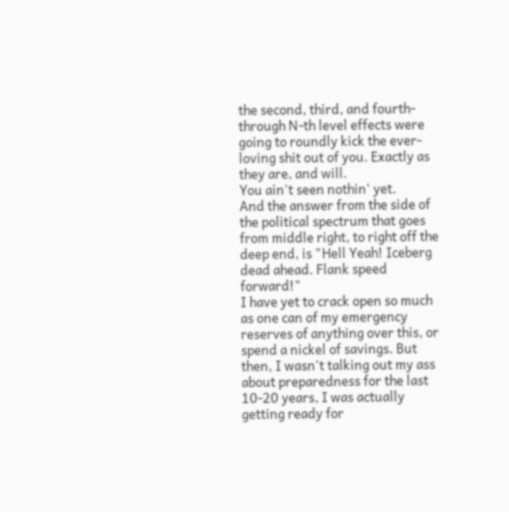the second, third, and fourth- through N-th level effects were going to roundly kick the ever-loving shit out of you. Exactly as they are, and will.
You ain't seen nothin' yet.
And the answer from the side of the political spectrum that goes from middle right, to right off the deep end, is "Hell Yeah! Iceberg dead ahead. Flank speed forward!"
I have yet to crack open so much as one can of my emergency reserves of anything over this, or spend a nickel of savings. But then, I wasn't talking out my ass about preparedness for the last 10-20 years, I was actually getting ready for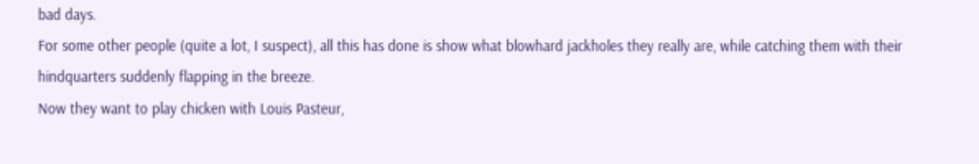bad days.
For some other people (quite a lot, I suspect), all this has done is show what blowhard jackholes they really are, while catching them with their hindquarters suddenly flapping in the breeze.
Now they want to play chicken with Louis Pasteur,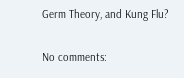Germ Theory, and Kung Flu?

No comments: